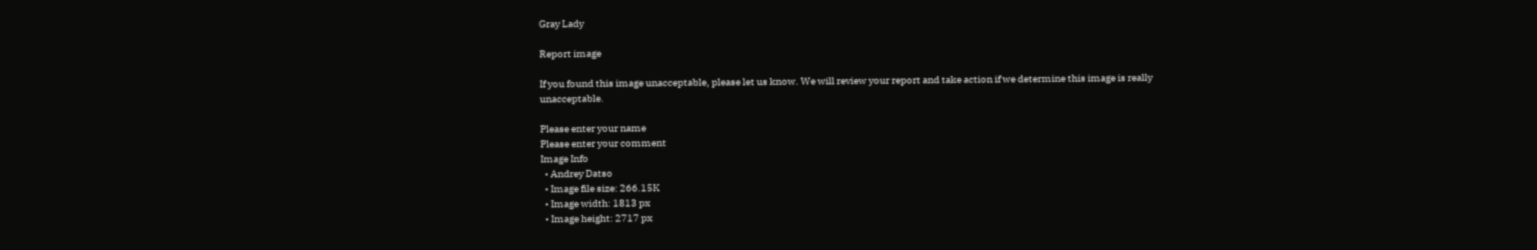Gray Lady

Report image

If you found this image unacceptable, please let us know. We will review your report and take action if we determine this image is really unacceptable.

Please enter your name
Please enter your comment
Image Info
  • Andrey Datso
  • Image file size: 266.15K
  • Image width: 1813 px
  • Image height: 2717 px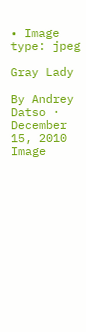• Image type: jpeg

Gray Lady

By Andrey Datso · December 15, 2010
Image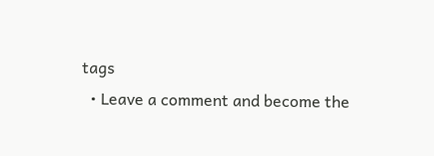tags
  • Leave a comment and become the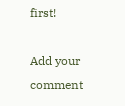first!

Add your comment